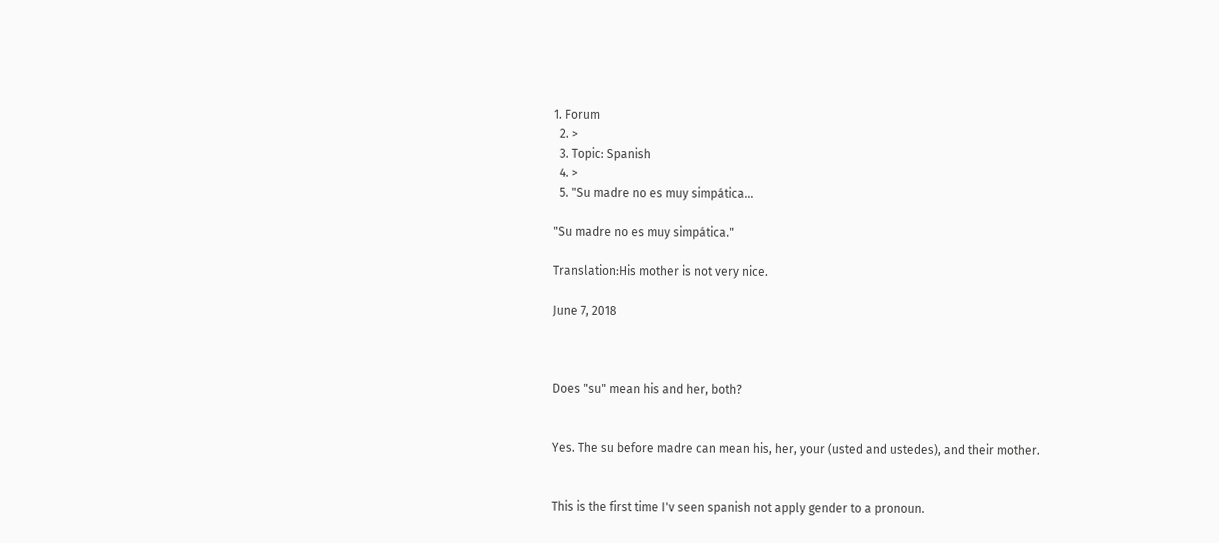1. Forum
  2. >
  3. Topic: Spanish
  4. >
  5. "Su madre no es muy simpática…

"Su madre no es muy simpática."

Translation:His mother is not very nice.

June 7, 2018



Does "su" mean his and her, both?


Yes. The su before madre can mean his, her, your (usted and ustedes), and their mother.


This is the first time I'v seen spanish not apply gender to a pronoun.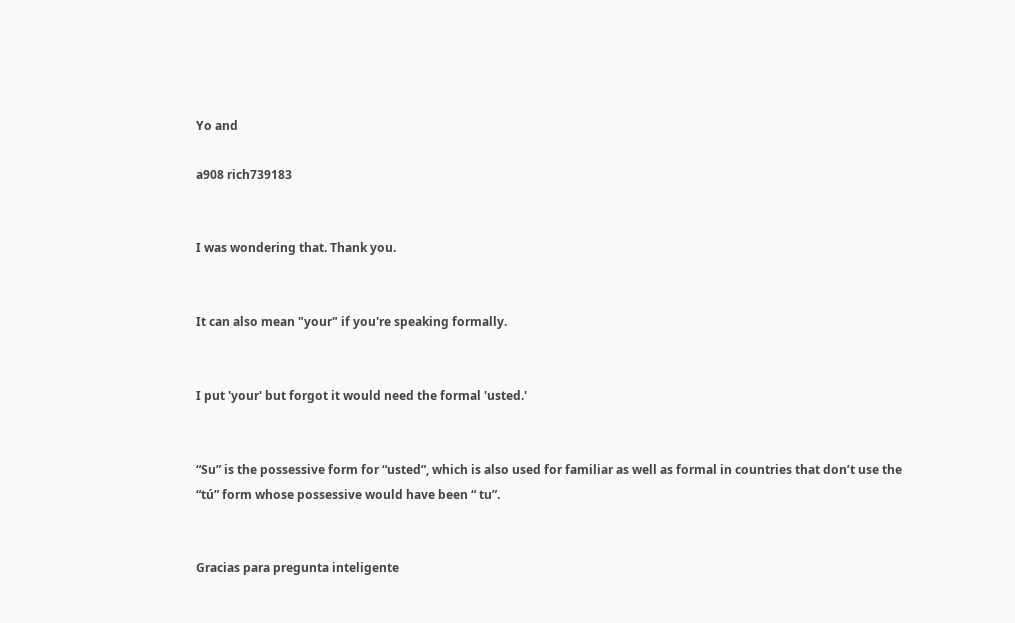Yo and

a908 rich739183


I was wondering that. Thank you.


It can also mean "your" if you're speaking formally.


I put 'your' but forgot it would need the formal 'usted.'


“Su” is the possessive form for “usted”, which is also used for familiar as well as formal in countries that don’t use the “tú” form whose possessive would have been “ tu”.


Gracias para pregunta inteligente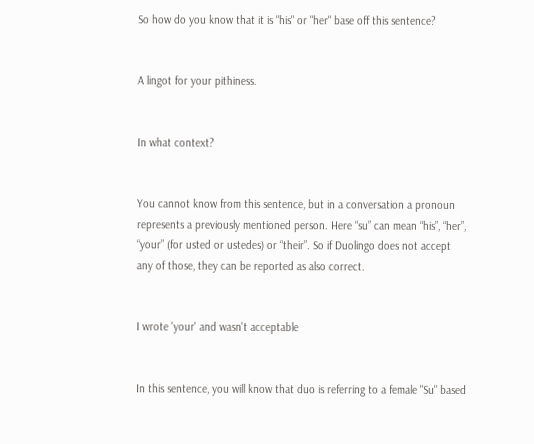So how do you know that it is "his" or "her" base off this sentence?


A lingot for your pithiness.


In what context?


You cannot know from this sentence, but in a conversation a pronoun represents a previously mentioned person. Here “su” can mean “his”, “her”, “your” (for usted or ustedes) or “their”. So if Duolingo does not accept any of those, they can be reported as also correct.


I wrote 'your' and wasn't acceptable


In this sentence, you will know that duo is referring to a female "Su" based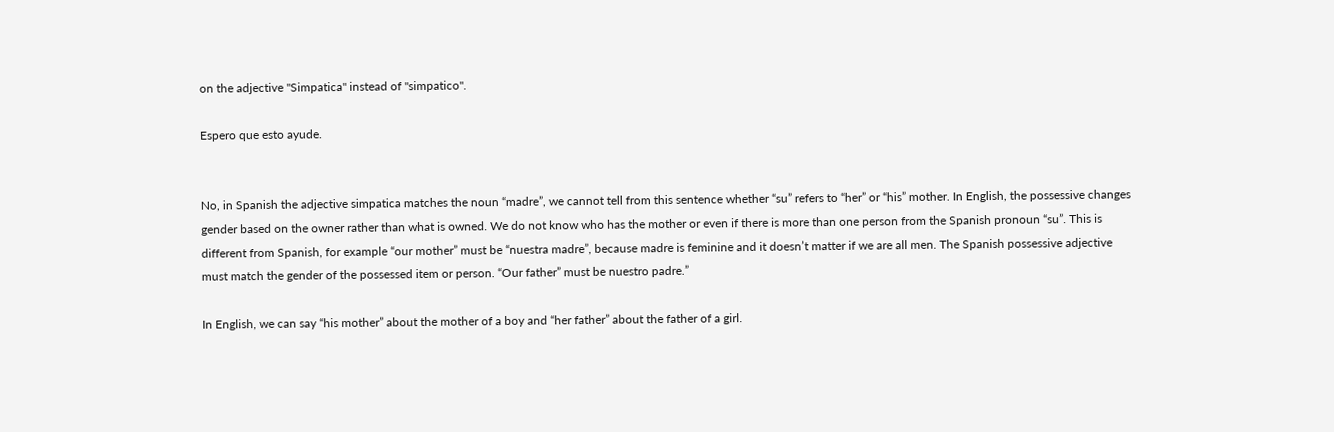on the adjective "Simpatica" instead of "simpatico".

Espero que esto ayude.


No, in Spanish the adjective simpatica matches the noun “madre”, we cannot tell from this sentence whether “su” refers to “her” or “his” mother. In English, the possessive changes gender based on the owner rather than what is owned. We do not know who has the mother or even if there is more than one person from the Spanish pronoun “su”. This is different from Spanish, for example “our mother” must be “nuestra madre”, because madre is feminine and it doesn’t matter if we are all men. The Spanish possessive adjective must match the gender of the possessed item or person. “Our father” must be nuestro padre.”

In English, we can say “his mother” about the mother of a boy and “her father” about the father of a girl.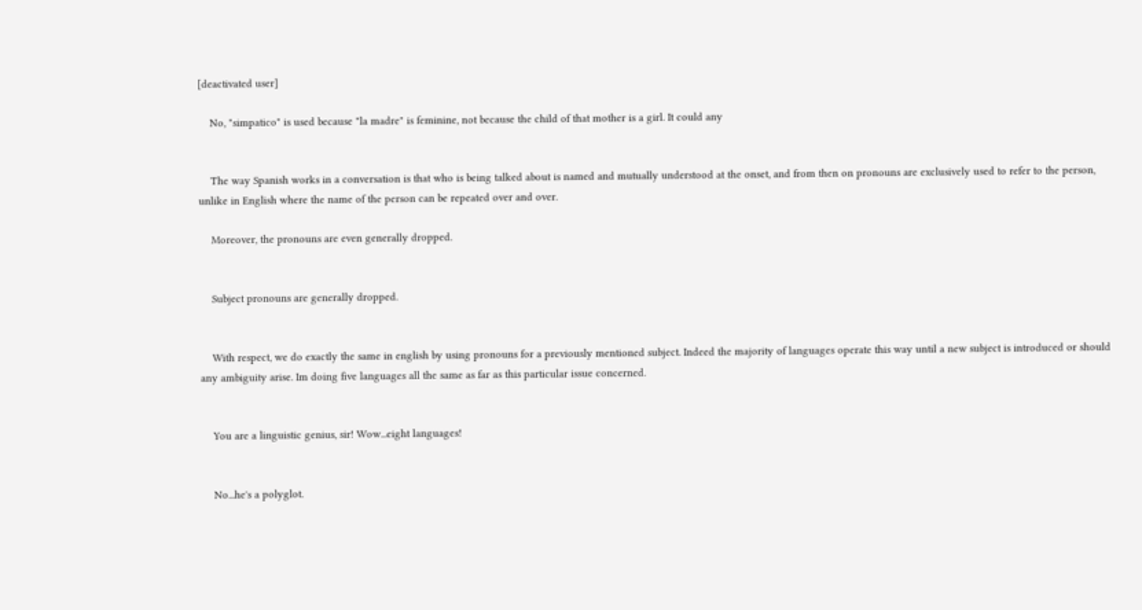[deactivated user]

    No, "simpatico" is used because "la madre" is feminine, not because the child of that mother is a girl. It could any


    The way Spanish works in a conversation is that who is being talked about is named and mutually understood at the onset, and from then on pronouns are exclusively used to refer to the person, unlike in English where the name of the person can be repeated over and over.

    Moreover, the pronouns are even generally dropped.


    Subject pronouns are generally dropped.


    With respect, we do exactly the same in english by using pronouns for a previously mentioned subject. Indeed the majority of languages operate this way until a new subject is introduced or should any ambiguity arise. Im doing five languages all the same as far as this particular issue concerned.


    You are a linguistic genius, sir! Wow...eight languages!


    No...he's a polyglot.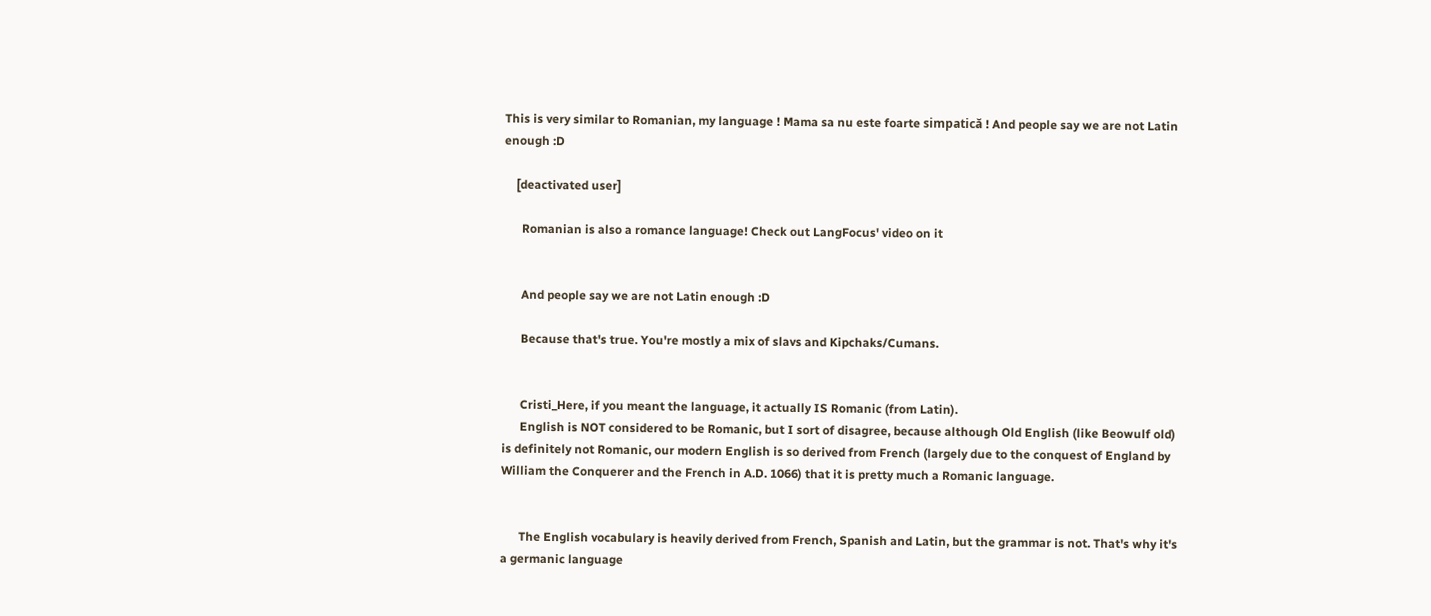This is very similar to Romanian, my language ! Mama sa nu este foarte simpatică ! And people say we are not Latin enough :D

    [deactivated user]

      Romanian is also a romance language! Check out LangFocus' video on it


      And people say we are not Latin enough :D

      Because that's true. You're mostly a mix of slavs and Kipchaks/Cumans.


      Cristi_Here, if you meant the language, it actually IS Romanic (from Latin).
      English is NOT considered to be Romanic, but I sort of disagree, because although Old English (like Beowulf old) is definitely not Romanic, our modern English is so derived from French (largely due to the conquest of England by William the Conquerer and the French in A.D. 1066) that it is pretty much a Romanic language.


      The English vocabulary is heavily derived from French, Spanish and Latin, but the grammar is not. That's why it's a germanic language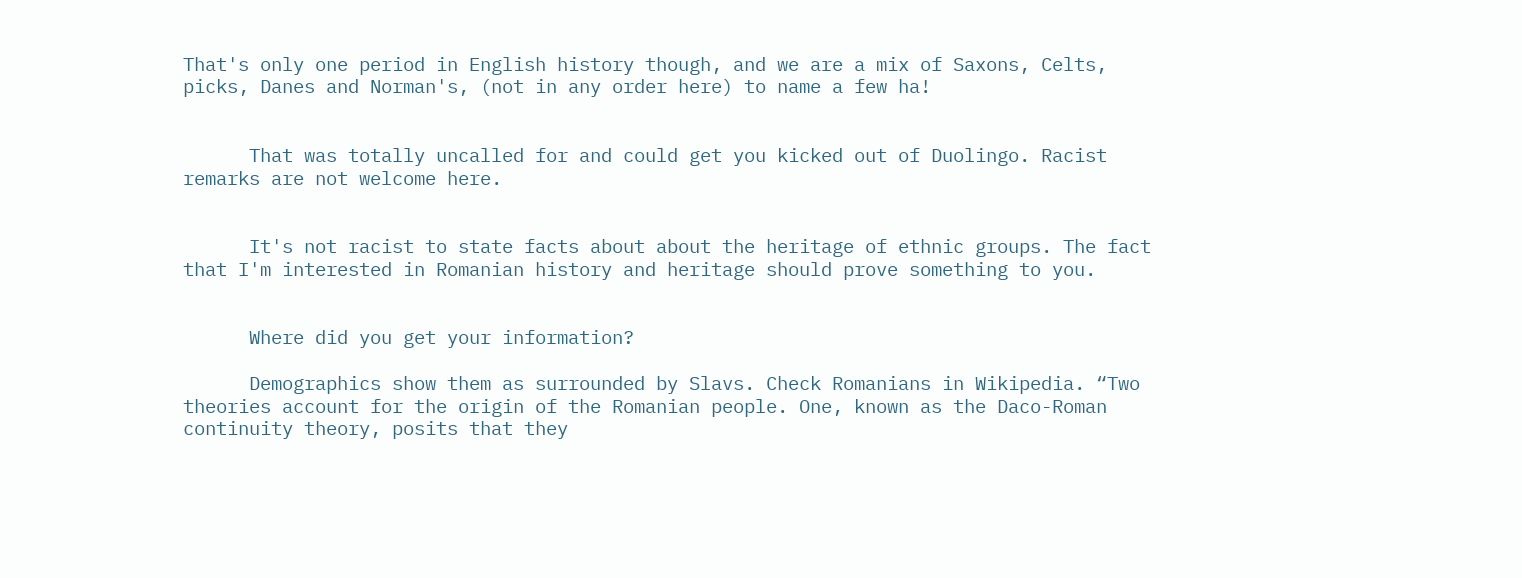That's only one period in English history though, and we are a mix of Saxons, Celts, picks, Danes and Norman's, (not in any order here) to name a few ha!


      That was totally uncalled for and could get you kicked out of Duolingo. Racist remarks are not welcome here.


      It's not racist to state facts about about the heritage of ethnic groups. The fact that I'm interested in Romanian history and heritage should prove something to you.


      Where did you get your information?

      Demographics show them as surrounded by Slavs. Check Romanians in Wikipedia. “Two theories account for the origin of the Romanian people. One, known as the Daco-Roman continuity theory, posits that they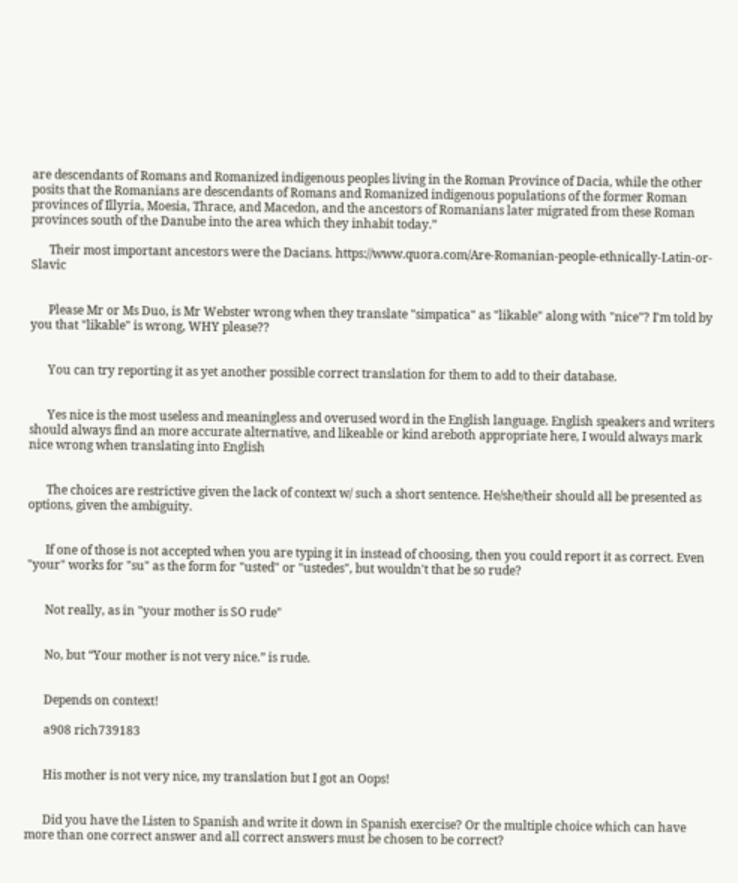are descendants of Romans and Romanized indigenous peoples living in the Roman Province of Dacia, while the other posits that the Romanians are descendants of Romans and Romanized indigenous populations of the former Roman provinces of Illyria, Moesia, Thrace, and Macedon, and the ancestors of Romanians later migrated from these Roman provinces south of the Danube into the area which they inhabit today.”

      Their most important ancestors were the Dacians. https://www.quora.com/Are-Romanian-people-ethnically-Latin-or-Slavic


      Please Mr or Ms Duo, is Mr Webster wrong when they translate "simpatica" as "likable" along with "nice"? I'm told by you that "likable" is wrong, WHY please??


      You can try reporting it as yet another possible correct translation for them to add to their database.


      Yes nice is the most useless and meaningless and overused word in the English language. English speakers and writers should always find an more accurate alternative, and likeable or kind areboth appropriate here, I would always mark nice wrong when translating into English


      The choices are restrictive given the lack of context w/ such a short sentence. He/she/their should all be presented as options, given the ambiguity.


      If one of those is not accepted when you are typing it in instead of choosing, then you could report it as correct. Even "your" works for "su" as the form for "usted" or "ustedes", but wouldn't that be so rude?


      Not really, as in "your mother is SO rude"


      No, but “Your mother is not very nice.” is rude.


      Depends on context!

      a908 rich739183


      His mother is not very nice, my translation but I got an Oops!


      Did you have the Listen to Spanish and write it down in Spanish exercise? Or the multiple choice which can have more than one correct answer and all correct answers must be chosen to be correct?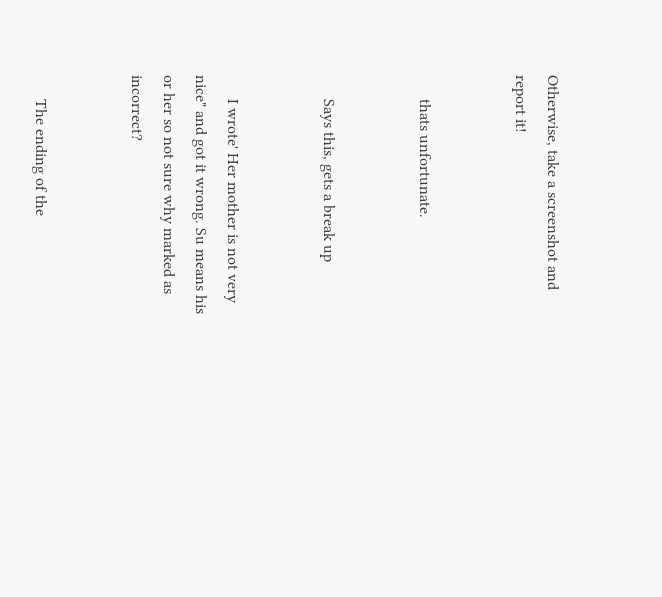Otherwise, take a screenshot and report it!


      thats unfortunate.


      Says this, gets a break up


      I wrote' Her mother is not very nice" and got it wrong. Su means his or her so not sure why marked as incorrect?


      The ending of the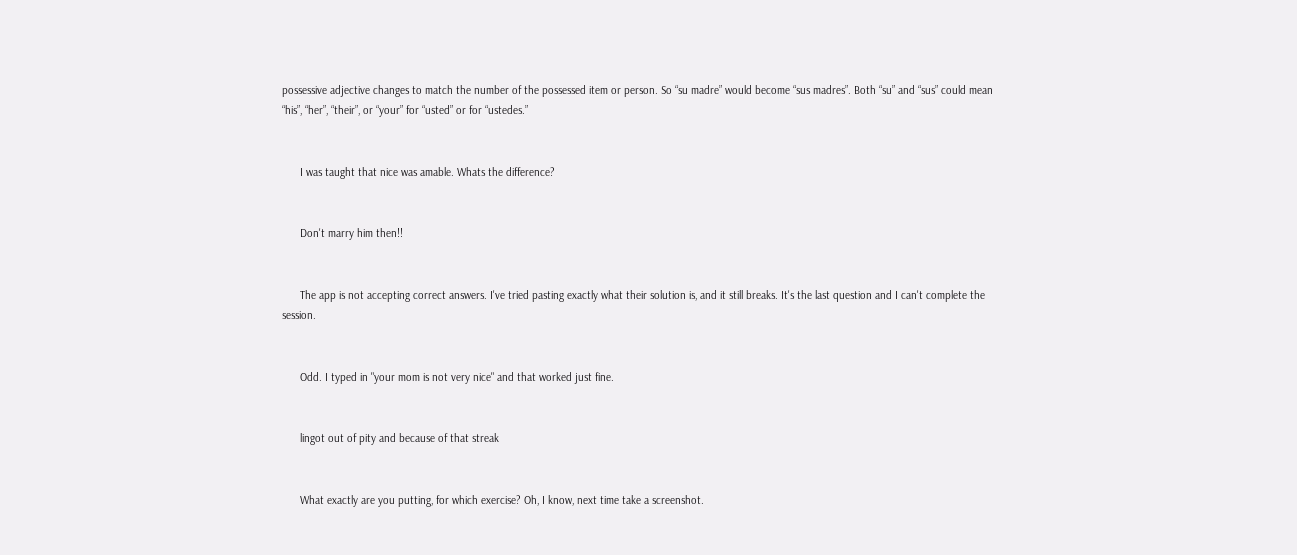possessive adjective changes to match the number of the possessed item or person. So “su madre” would become “sus madres”. Both “su” and “sus” could mean “his”, “her”, “their”, or “your” for “usted” or for “ustedes.”


      I was taught that nice was amable. Whats the difference?


      Don't marry him then!!


      The app is not accepting correct answers. I've tried pasting exactly what their solution is, and it still breaks. It's the last question and I can't complete the session.


      Odd. I typed in "your mom is not very nice" and that worked just fine.


      lingot out of pity and because of that streak


      What exactly are you putting, for which exercise? Oh, I know, next time take a screenshot.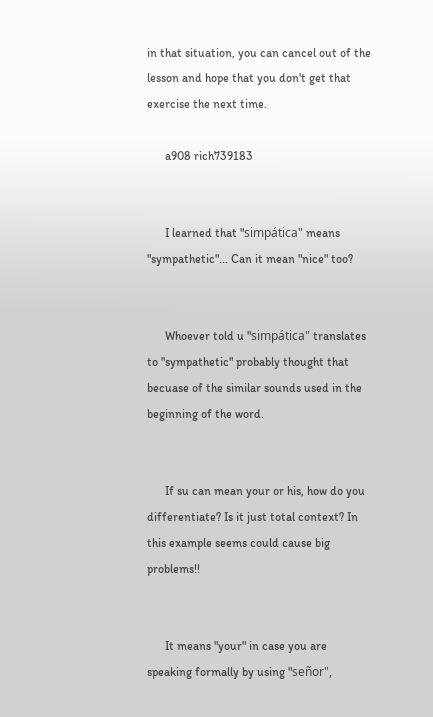in that situation, you can cancel out of the lesson and hope that you don't get that exercise the next time.

      a908 rich739183


      I learned that "simpática" means "sympathetic"... Can it mean "nice" too?


      Whoever told u "simpática" translates to "sympathetic" probably thought that becuase of the similar sounds used in the beginning of the word.


      If su can mean your or his, how do you differentiate? Is it just total context? In this example seems could cause big problems!!


      It means "your" in case you are speaking formally by using "señor",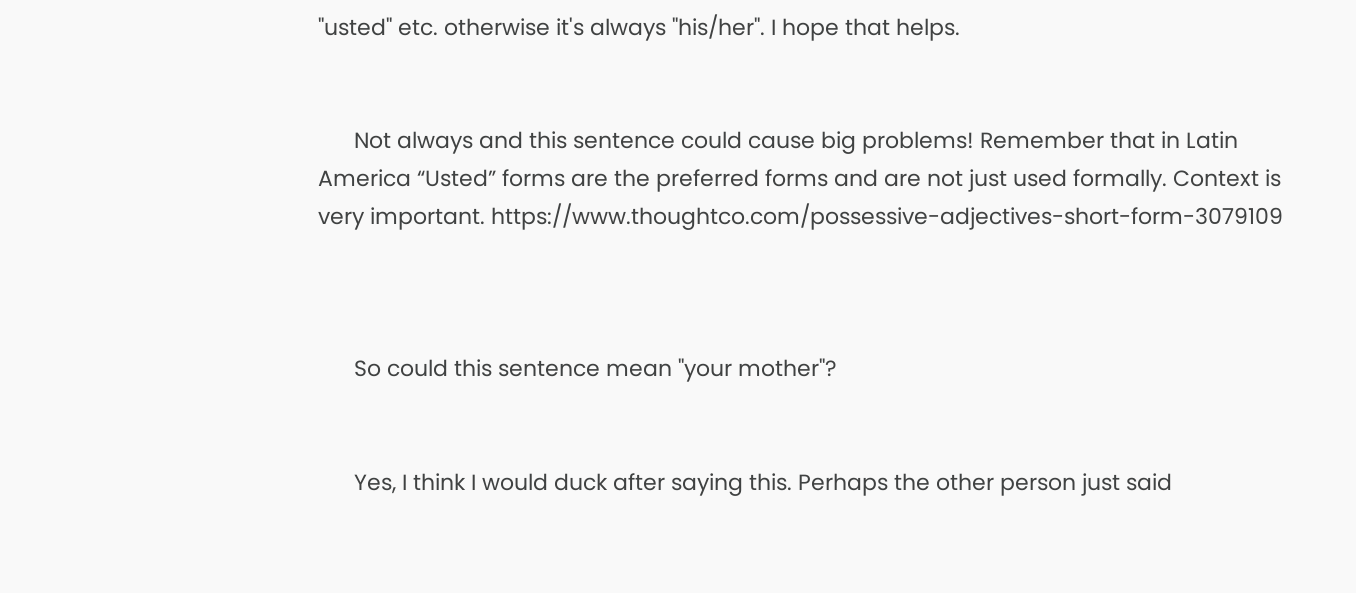"usted" etc. otherwise it's always "his/her". I hope that helps.


      Not always and this sentence could cause big problems! Remember that in Latin America “Usted” forms are the preferred forms and are not just used formally. Context is very important. https://www.thoughtco.com/possessive-adjectives-short-form-3079109



      So could this sentence mean "your mother"?


      Yes, I think I would duck after saying this. Perhaps the other person just said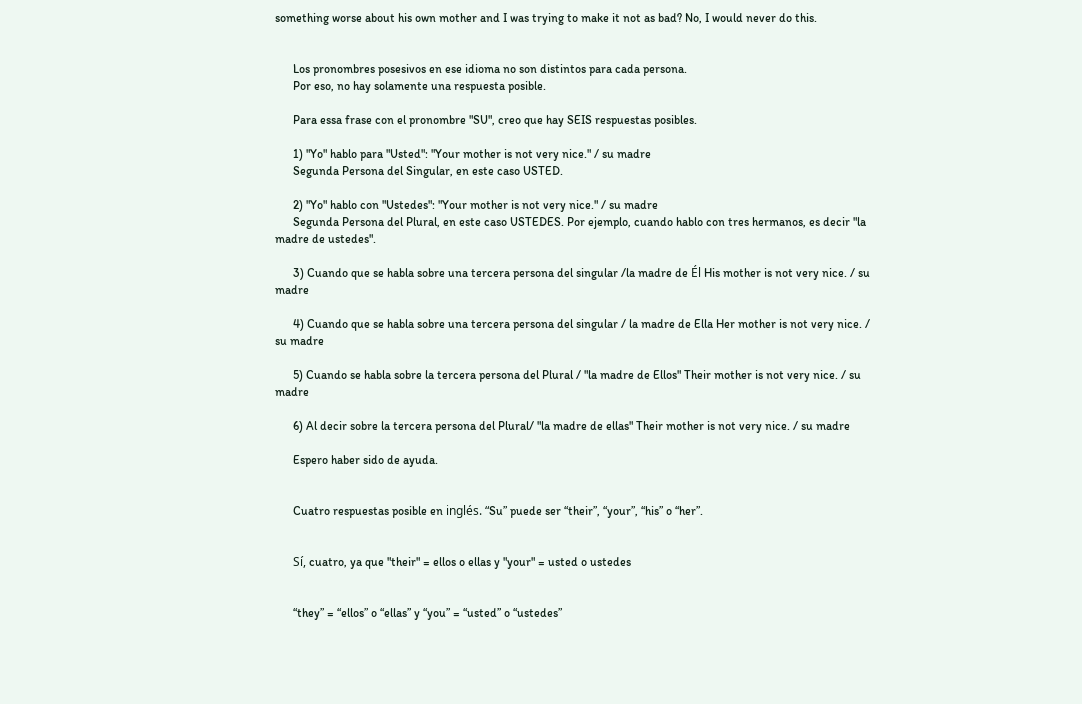something worse about his own mother and I was trying to make it not as bad? No, I would never do this.


      Los pronombres posesivos en ese idioma no son distintos para cada persona.
      Por eso, no hay solamente una respuesta posible.

      Para essa frase con el pronombre "SU", creo que hay SEIS respuestas posibles.

      1) "Yo" hablo para "Usted": "Your mother is not very nice." / su madre
      Segunda Persona del Singular, en este caso USTED.

      2) "Yo" hablo con "Ustedes": "Your mother is not very nice." / su madre
      Segunda Persona del Plural, en este caso USTEDES. Por ejemplo, cuando hablo con tres hermanos, es decir "la madre de ustedes".

      3) Cuando que se habla sobre una tercera persona del singular /la madre de Él His mother is not very nice. / su madre

      4) Cuando que se habla sobre una tercera persona del singular / la madre de Ella Her mother is not very nice. / su madre

      5) Cuando se habla sobre la tercera persona del Plural / "la madre de Ellos" Their mother is not very nice. / su madre

      6) Al decir sobre la tercera persona del Plural/ "la madre de ellas" Their mother is not very nice. / su madre

      Espero haber sido de ayuda.


      Cuatro respuestas posible en inglés. “Su” puede ser “their”, “your”, “his” o “her”.


      Sí, cuatro, ya que "their" = ellos o ellas y "your" = usted o ustedes


      “they” = “ellos” o “ellas” y “you” = “usted” o “ustedes”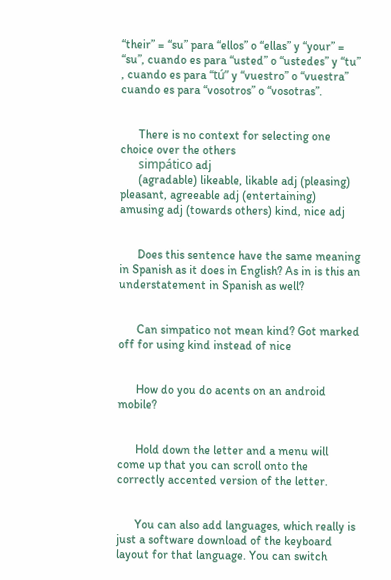“their” = “su” para “ellos” o “ellas” y “your” = “su”, cuando es para “usted” o “ustedes” y “tu” , cuando es para “tú” y “vuestro” o “vuestra” cuando es para “vosotros” o “vosotras”.


      There is no context for selecting one choice over the others
      simpático adj
      (agradable) likeable, likable adj (pleasing) pleasant, agreeable adj (entertaining) amusing adj (towards others) kind, nice adj


      Does this sentence have the same meaning in Spanish as it does in English? As in is this an understatement in Spanish as well?


      Can simpatico not mean kind? Got marked off for using kind instead of nice


      How do you do acents on an android mobile?


      Hold down the letter and a menu will come up that you can scroll onto the correctly accented version of the letter.


      You can also add languages, which really is just a software download of the keyboard layout for that language. You can switch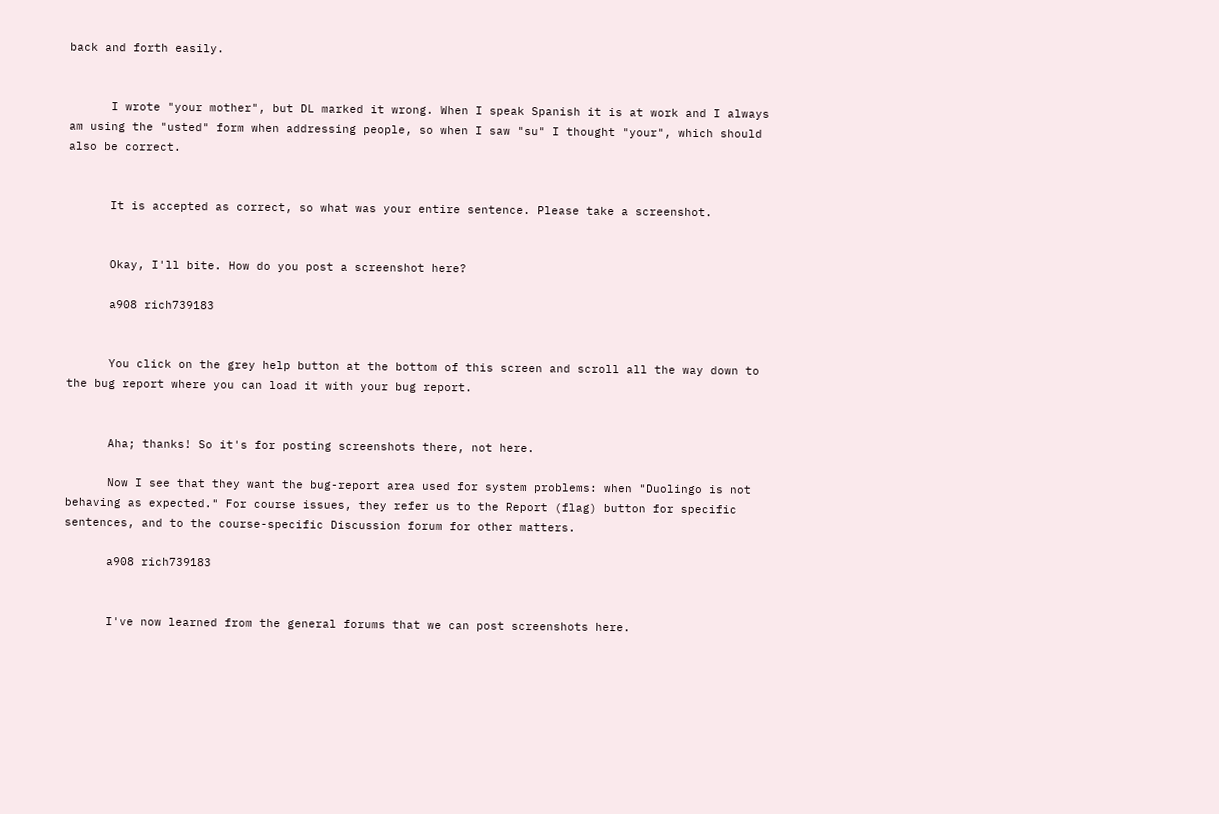back and forth easily.


      I wrote "your mother", but DL marked it wrong. When I speak Spanish it is at work and I always am using the "usted" form when addressing people, so when I saw "su" I thought "your", which should also be correct.


      It is accepted as correct, so what was your entire sentence. Please take a screenshot.


      Okay, I'll bite. How do you post a screenshot here?

      a908 rich739183


      You click on the grey help button at the bottom of this screen and scroll all the way down to the bug report where you can load it with your bug report.


      Aha; thanks! So it's for posting screenshots there, not here.

      Now I see that they want the bug-report area used for system problems: when "Duolingo is not behaving as expected." For course issues, they refer us to the Report (flag) button for specific sentences, and to the course-specific Discussion forum for other matters.

      a908 rich739183


      I've now learned from the general forums that we can post screenshots here.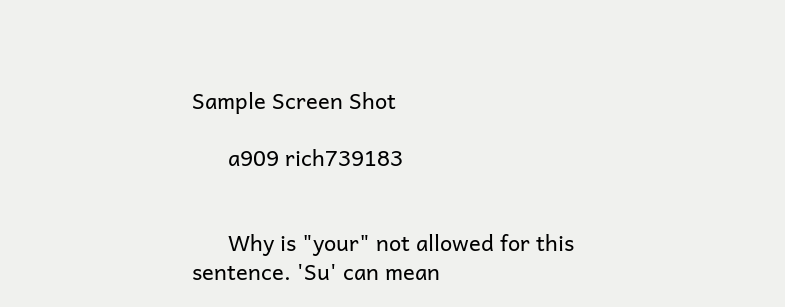Sample Screen Shot

      a909 rich739183


      Why is "your" not allowed for this sentence. 'Su' can mean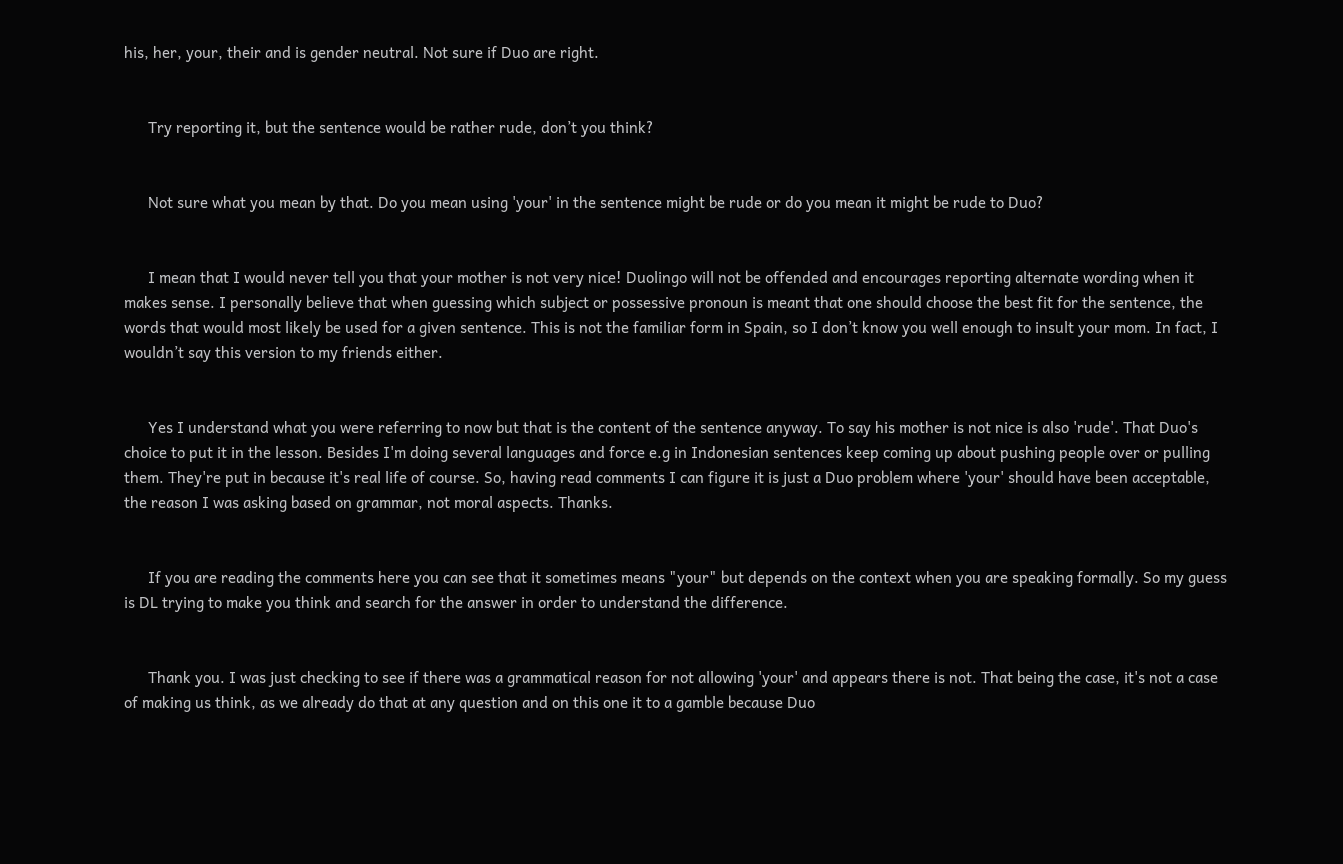his, her, your, their and is gender neutral. Not sure if Duo are right.


      Try reporting it, but the sentence would be rather rude, don’t you think?


      Not sure what you mean by that. Do you mean using 'your' in the sentence might be rude or do you mean it might be rude to Duo?


      I mean that I would never tell you that your mother is not very nice! Duolingo will not be offended and encourages reporting alternate wording when it makes sense. I personally believe that when guessing which subject or possessive pronoun is meant that one should choose the best fit for the sentence, the words that would most likely be used for a given sentence. This is not the familiar form in Spain, so I don’t know you well enough to insult your mom. In fact, I wouldn’t say this version to my friends either.


      Yes I understand what you were referring to now but that is the content of the sentence anyway. To say his mother is not nice is also 'rude'. That Duo's choice to put it in the lesson. Besides I'm doing several languages and force e.g in Indonesian sentences keep coming up about pushing people over or pulling them. They're put in because it's real life of course. So, having read comments I can figure it is just a Duo problem where 'your' should have been acceptable, the reason I was asking based on grammar, not moral aspects. Thanks.


      If you are reading the comments here you can see that it sometimes means "your" but depends on the context when you are speaking formally. So my guess is DL trying to make you think and search for the answer in order to understand the difference.


      Thank you. I was just checking to see if there was a grammatical reason for not allowing 'your' and appears there is not. That being the case, it's not a case of making us think, as we already do that at any question and on this one it to a gamble because Duo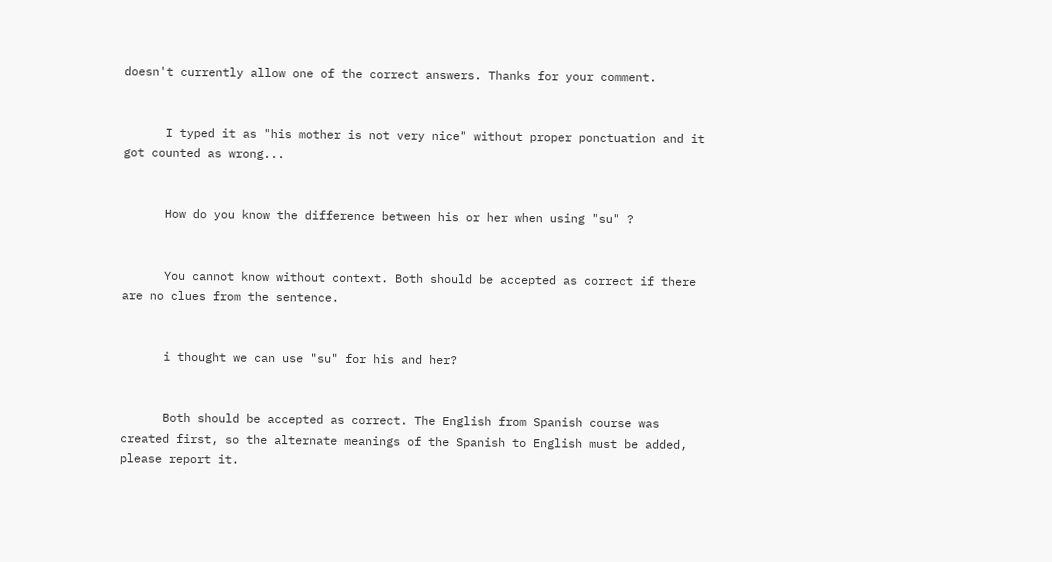doesn't currently allow one of the correct answers. Thanks for your comment.


      I typed it as "his mother is not very nice" without proper ponctuation and it got counted as wrong...


      How do you know the difference between his or her when using "su" ?


      You cannot know without context. Both should be accepted as correct if there are no clues from the sentence.


      i thought we can use "su" for his and her?


      Both should be accepted as correct. The English from Spanish course was created first, so the alternate meanings of the Spanish to English must be added, please report it.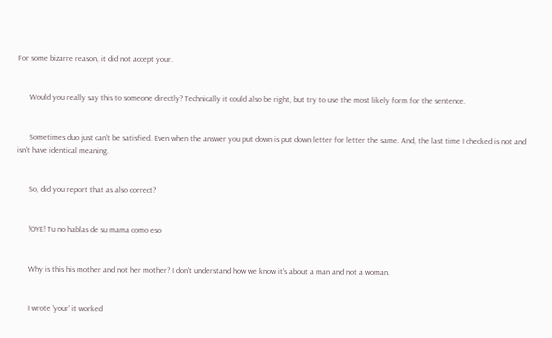For some bizarre reason, it did not accept your.


      Would you really say this to someone directly? Technically it could also be right, but try to use the most likely form for the sentence.


      Sometimes duo just can't be satisfied. Even when the answer you put down is put down letter for letter the same. And, the last time I checked is not and isn't have identical meaning.


      So, did you report that as also correct?


      !OYE! Tu no hablas de su mama como eso


      Why is this his mother and not her mother? I don't understand how we know it's about a man and not a woman.


      I wrote 'your' it worked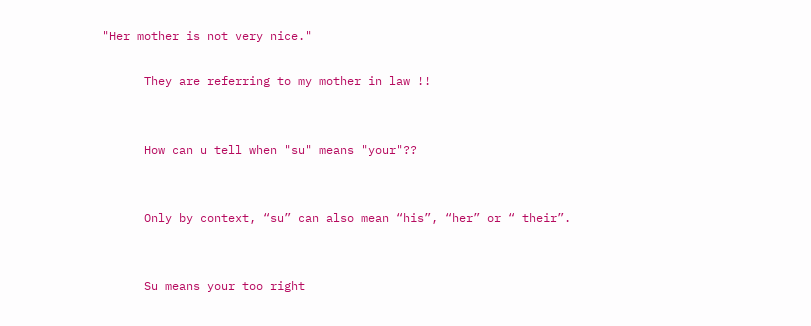"Her mother is not very nice."

      They are referring to my mother in law !!


      How can u tell when "su" means "your"??


      Only by context, “su” can also mean “his”, “her” or “ their”.


      Su means your too right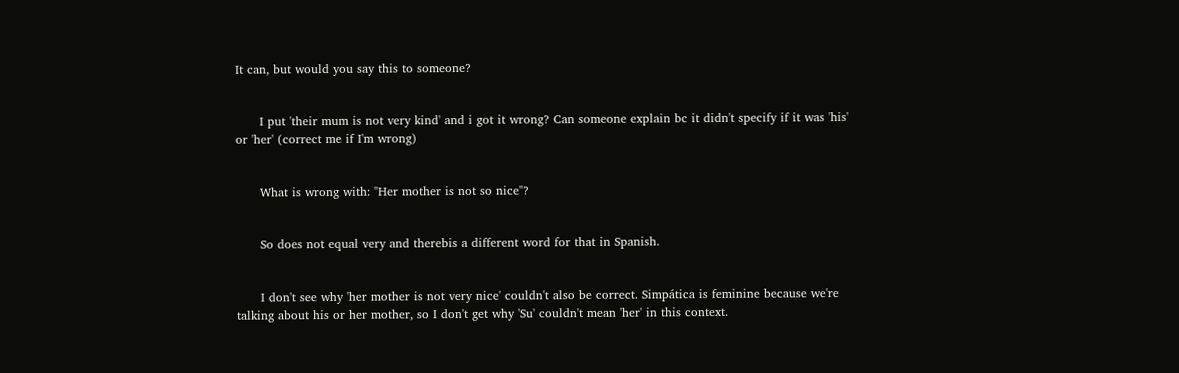It can, but would you say this to someone?


      I put 'their mum is not very kind' and i got it wrong? Can someone explain bc it didn't specify if it was 'his' or 'her' (correct me if I'm wrong)


      What is wrong with: "Her mother is not so nice"?


      So does not equal very and therebis a different word for that in Spanish.


      I don't see why 'her mother is not very nice' couldn't also be correct. Simpática is feminine because we're talking about his or her mother, so I don't get why 'Su' couldn't mean 'her' in this context.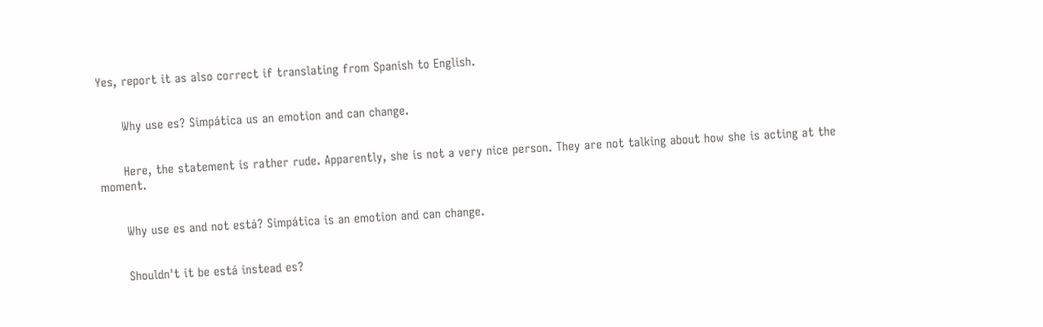Yes, report it as also correct if translating from Spanish to English.


      Why use es? Simpática us an emotion and can change.


      Here, the statement is rather rude. Apparently, she is not a very nice person. They are not talking about how she is acting at the moment.


      Why use es and not está? Simpática is an emotion and can change.


      Shouldn't it be está instead es?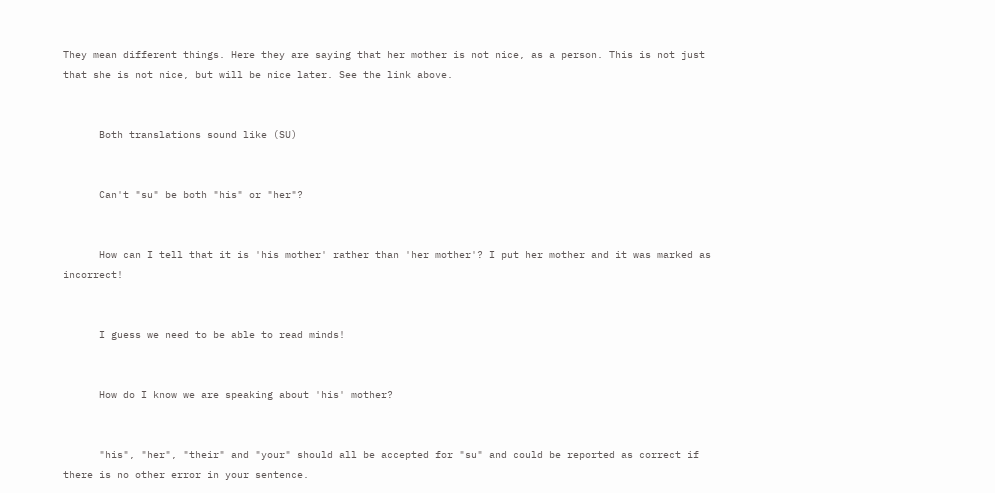They mean different things. Here they are saying that her mother is not nice, as a person. This is not just that she is not nice, but will be nice later. See the link above.


      Both translations sound like (SU)


      Can't "su" be both "his" or "her"?


      How can I tell that it is 'his mother' rather than 'her mother'? I put her mother and it was marked as incorrect!


      I guess we need to be able to read minds!


      How do I know we are speaking about 'his' mother?


      "his", "her", "their" and "your" should all be accepted for "su" and could be reported as correct if there is no other error in your sentence.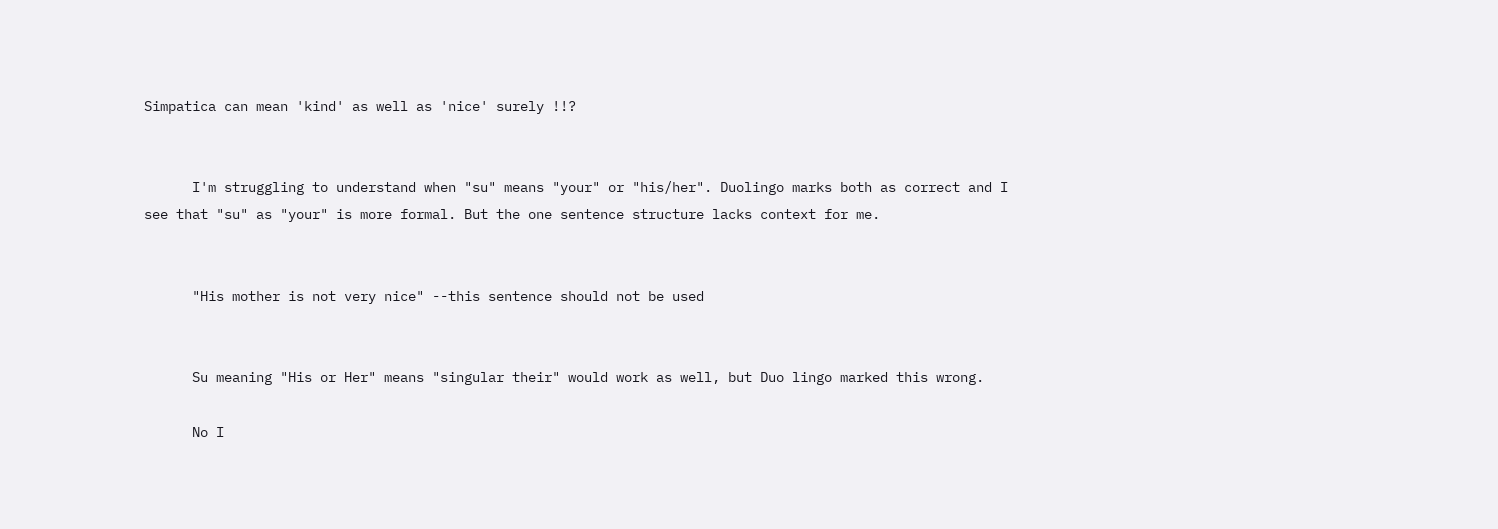Simpatica can mean 'kind' as well as 'nice' surely !!?


      I'm struggling to understand when "su" means "your" or "his/her". Duolingo marks both as correct and I see that "su" as "your" is more formal. But the one sentence structure lacks context for me.


      "His mother is not very nice" --this sentence should not be used


      Su meaning "His or Her" means "singular their" would work as well, but Duo lingo marked this wrong.

      No I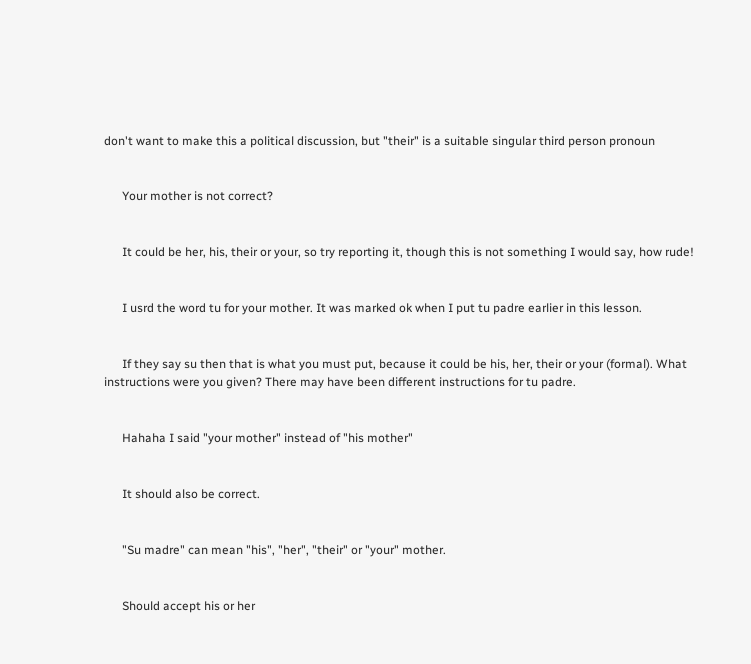don't want to make this a political discussion, but "their" is a suitable singular third person pronoun


      Your mother is not correct?


      It could be her, his, their or your, so try reporting it, though this is not something I would say, how rude!


      I usrd the word tu for your mother. It was marked ok when I put tu padre earlier in this lesson.


      If they say su then that is what you must put, because it could be his, her, their or your (formal). What instructions were you given? There may have been different instructions for tu padre.


      Hahaha I said "your mother" instead of "his mother"


      It should also be correct.


      "Su madre" can mean "his", "her", "their" or "your" mother.


      Should accept his or her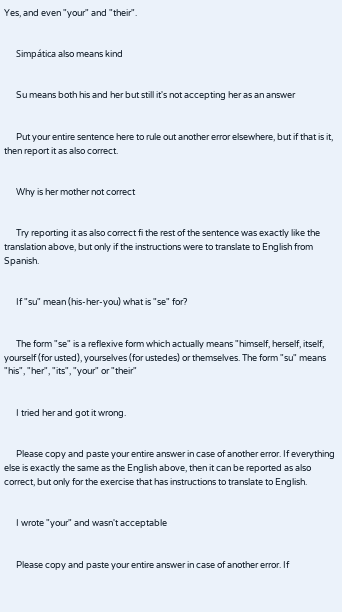Yes, and even "your" and "their".


      Simpática also means kind


      Su means both his and her but still it's not accepting her as an answer


      Put your entire sentence here to rule out another error elsewhere, but if that is it, then report it as also correct.


      Why is her mother not correct


      Try reporting it as also correct fi the rest of the sentence was exactly like the translation above, but only if the instructions were to translate to English from Spanish.


      If "su" mean (his-her-you) what is "se" for?


      The form "se" is a reflexive form which actually means "himself, herself, itself, yourself (for usted), yourselves (for ustedes) or themselves. The form "su" means "his", "her", "its", "your" or "their"


      I tried her and got it wrong.


      Please copy and paste your entire answer in case of another error. If everything else is exactly the same as the English above, then it can be reported as also correct, but only for the exercise that has instructions to translate to English.


      I wrote "your" and wasn't acceptable


      Please copy and paste your entire answer in case of another error. If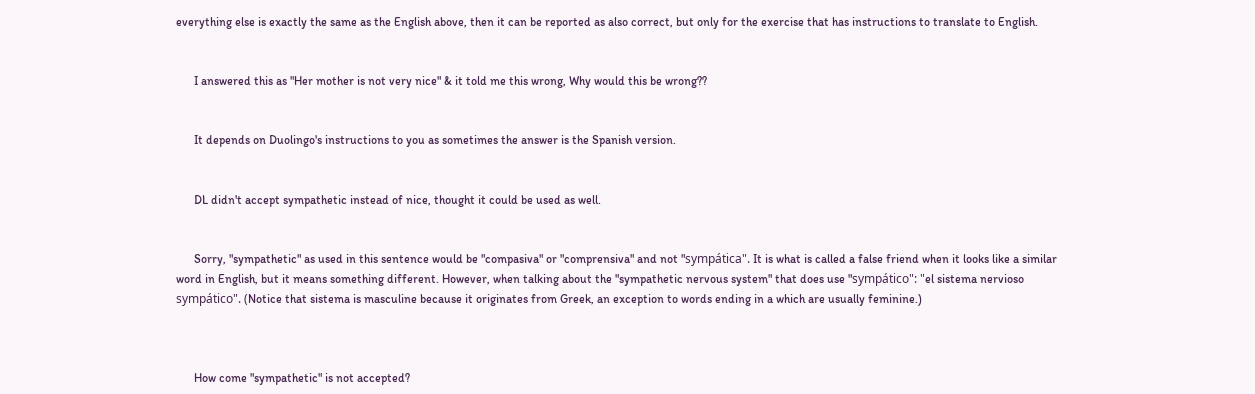everything else is exactly the same as the English above, then it can be reported as also correct, but only for the exercise that has instructions to translate to English.


      I answered this as "Her mother is not very nice" & it told me this wrong, Why would this be wrong??


      It depends on Duolingo's instructions to you as sometimes the answer is the Spanish version.


      DL didn't accept sympathetic instead of nice, thought it could be used as well.


      Sorry, "sympathetic" as used in this sentence would be "compasiva" or "comprensiva" and not "sympática". It is what is called a false friend when it looks like a similar word in English, but it means something different. However, when talking about the "sympathetic nervous system" that does use "sympático": "el sistema nervioso sympático". (Notice that sistema is masculine because it originates from Greek, an exception to words ending in a which are usually feminine.)



      How come "sympathetic" is not accepted?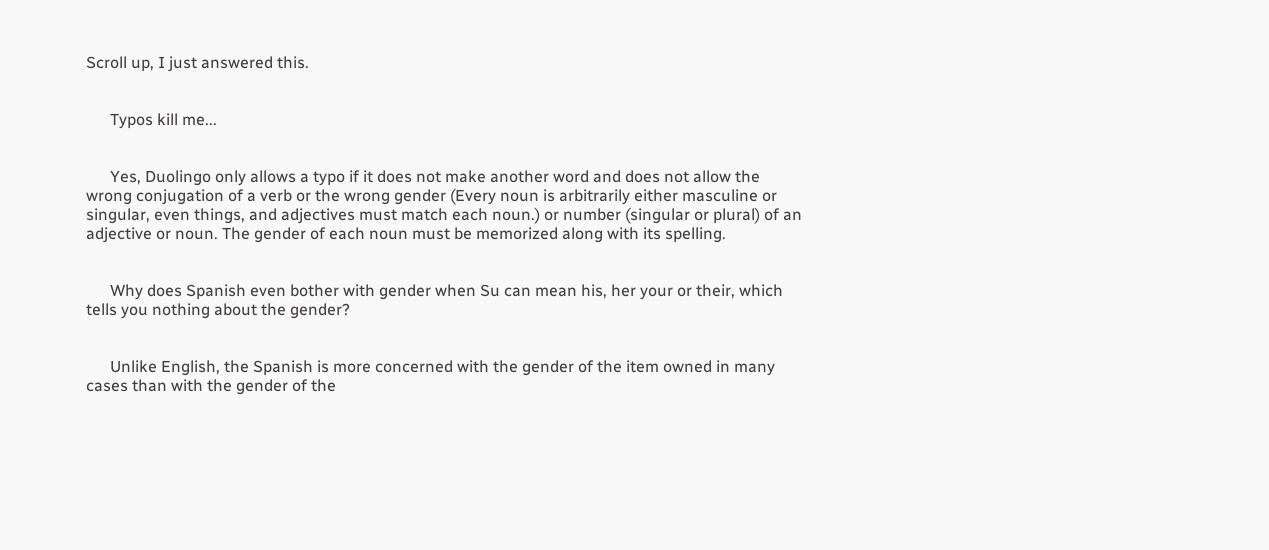Scroll up, I just answered this.


      Typos kill me...


      Yes, Duolingo only allows a typo if it does not make another word and does not allow the wrong conjugation of a verb or the wrong gender (Every noun is arbitrarily either masculine or singular, even things, and adjectives must match each noun.) or number (singular or plural) of an adjective or noun. The gender of each noun must be memorized along with its spelling.


      Why does Spanish even bother with gender when Su can mean his, her your or their, which tells you nothing about the gender?


      Unlike English, the Spanish is more concerned with the gender of the item owned in many cases than with the gender of the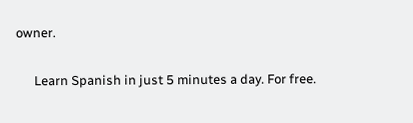owner.

      Learn Spanish in just 5 minutes a day. For free.